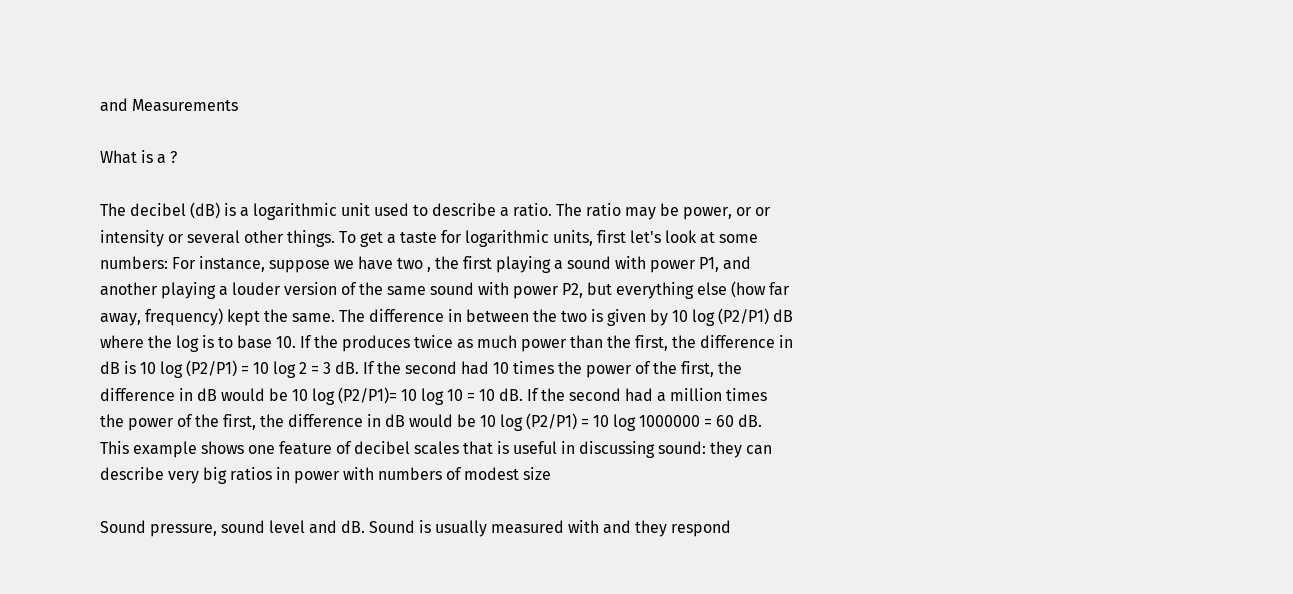and Measurements

What is a ?

The decibel (dB) is a logarithmic unit used to describe a ratio. The ratio may be power, or or intensity or several other things. To get a taste for logarithmic units, first let's look at some numbers: For instance, suppose we have two , the first playing a sound with power P1, and another playing a louder version of the same sound with power P2, but everything else (how far away, frequency) kept the same. The difference in between the two is given by 10 log (P2/P1) dB where the log is to base 10. If the produces twice as much power than the first, the difference in dB is 10 log (P2/P1) = 10 log 2 = 3 dB. If the second had 10 times the power of the first, the difference in dB would be 10 log (P2/P1)= 10 log 10 = 10 dB. If the second had a million times the power of the first, the difference in dB would be 10 log (P2/P1) = 10 log 1000000 = 60 dB. This example shows one feature of decibel scales that is useful in discussing sound: they can describe very big ratios in power with numbers of modest size

Sound pressure, sound level and dB. Sound is usually measured with and they respond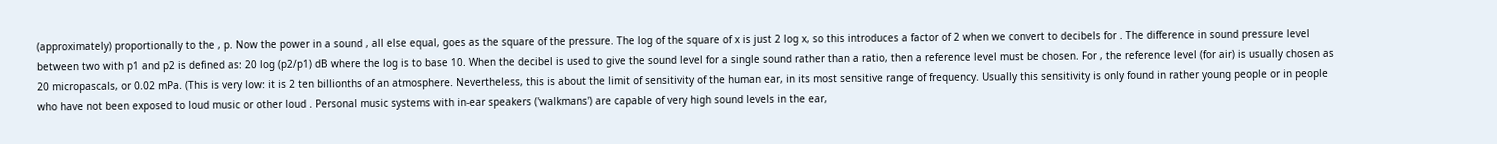(approximately) proportionally to the , p. Now the power in a sound , all else equal, goes as the square of the pressure. The log of the square of x is just 2 log x, so this introduces a factor of 2 when we convert to decibels for . The difference in sound pressure level between two with p1 and p2 is defined as: 20 log (p2/p1) dB where the log is to base 10. When the decibel is used to give the sound level for a single sound rather than a ratio, then a reference level must be chosen. For , the reference level (for air) is usually chosen as 20 micropascals, or 0.02 mPa. (This is very low: it is 2 ten billionths of an atmosphere. Nevertheless, this is about the limit of sensitivity of the human ear, in its most sensitive range of frequency. Usually this sensitivity is only found in rather young people or in people who have not been exposed to loud music or other loud . Personal music systems with in-ear speakers ('walkmans') are capable of very high sound levels in the ear,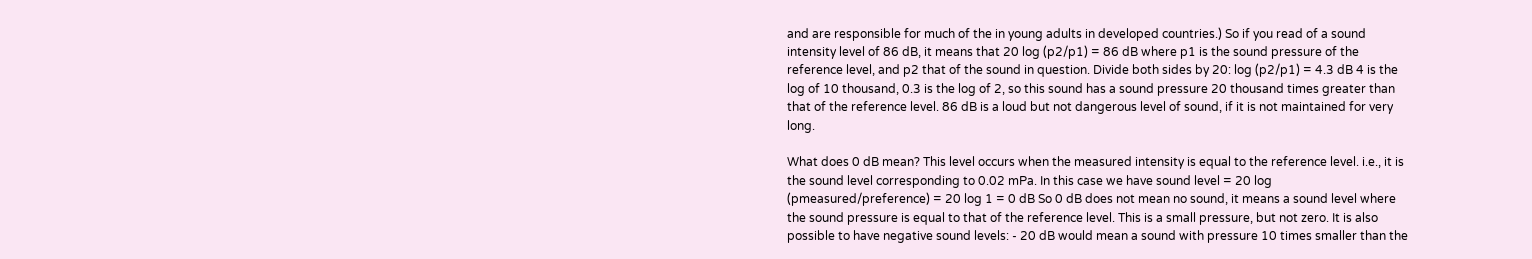and are responsible for much of the in young adults in developed countries.) So if you read of a sound intensity level of 86 dB, it means that 20 log (p2/p1) = 86 dB where p1 is the sound pressure of the reference level, and p2 that of the sound in question. Divide both sides by 20: log (p2/p1) = 4.3 dB 4 is the log of 10 thousand, 0.3 is the log of 2, so this sound has a sound pressure 20 thousand times greater than that of the reference level. 86 dB is a loud but not dangerous level of sound, if it is not maintained for very long.

What does 0 dB mean? This level occurs when the measured intensity is equal to the reference level. i.e., it is the sound level corresponding to 0.02 mPa. In this case we have sound level = 20 log (pmeasured/preference) = 20 log 1 = 0 dB So 0 dB does not mean no sound, it means a sound level where the sound pressure is equal to that of the reference level. This is a small pressure, but not zero. It is also possible to have negative sound levels: - 20 dB would mean a sound with pressure 10 times smaller than the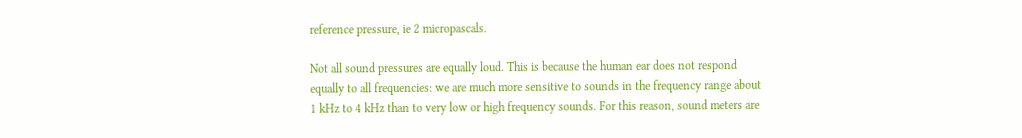reference pressure, ie 2 micropascals.

Not all sound pressures are equally loud. This is because the human ear does not respond equally to all frequencies: we are much more sensitive to sounds in the frequency range about 1 kHz to 4 kHz than to very low or high frequency sounds. For this reason, sound meters are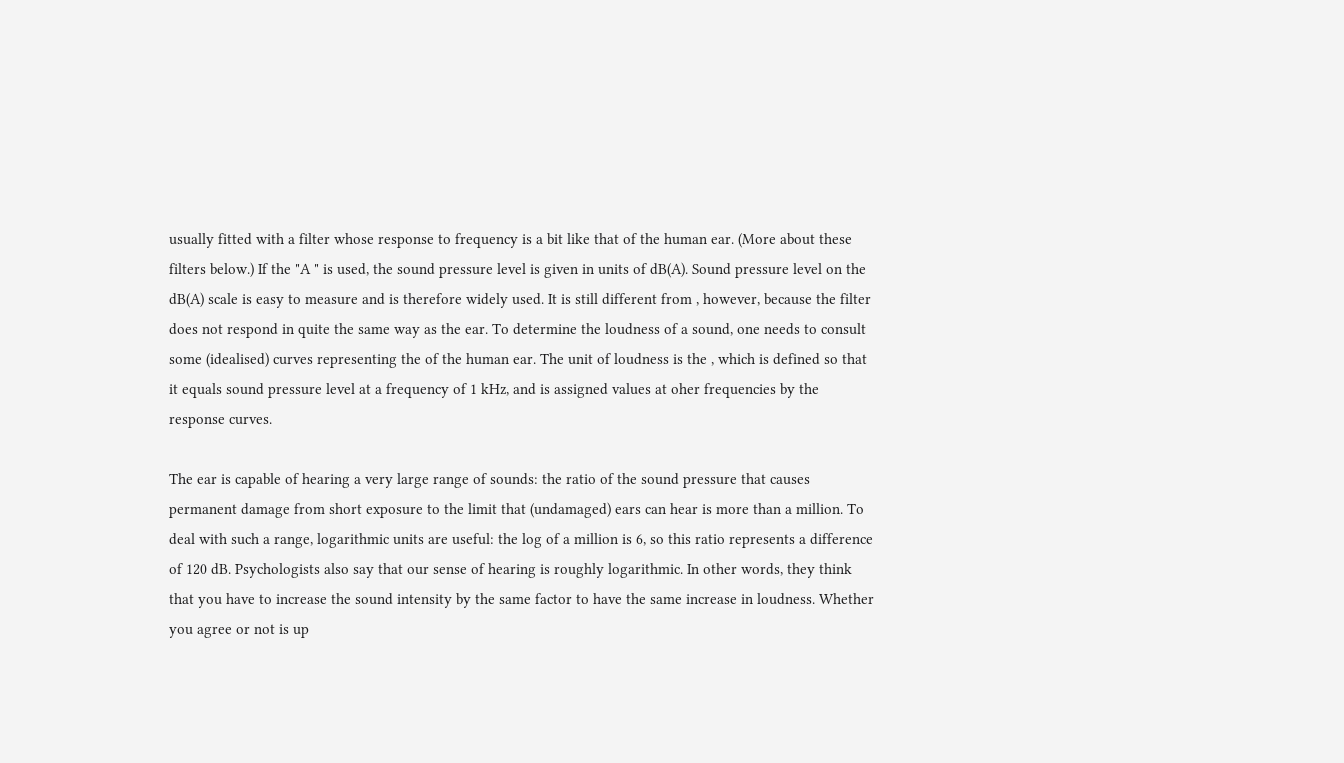usually fitted with a filter whose response to frequency is a bit like that of the human ear. (More about these filters below.) If the "A " is used, the sound pressure level is given in units of dB(A). Sound pressure level on the dB(A) scale is easy to measure and is therefore widely used. It is still different from , however, because the filter does not respond in quite the same way as the ear. To determine the loudness of a sound, one needs to consult some (idealised) curves representing the of the human ear. The unit of loudness is the , which is defined so that it equals sound pressure level at a frequency of 1 kHz, and is assigned values at oher frequencies by the response curves.

The ear is capable of hearing a very large range of sounds: the ratio of the sound pressure that causes permanent damage from short exposure to the limit that (undamaged) ears can hear is more than a million. To deal with such a range, logarithmic units are useful: the log of a million is 6, so this ratio represents a difference of 120 dB. Psychologists also say that our sense of hearing is roughly logarithmic. In other words, they think that you have to increase the sound intensity by the same factor to have the same increase in loudness. Whether you agree or not is up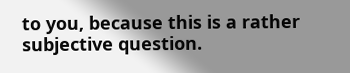to you, because this is a rather subjective question.